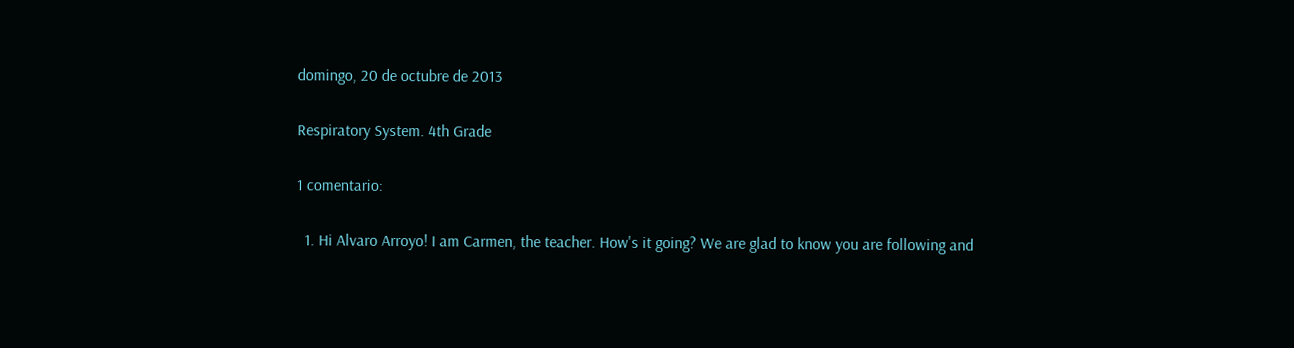domingo, 20 de octubre de 2013

Respiratory System. 4th Grade

1 comentario:

  1. Hi Alvaro Arroyo! I am Carmen, the teacher. How's it going? We are glad to know you are following and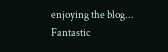enjoying the blog... Fantastic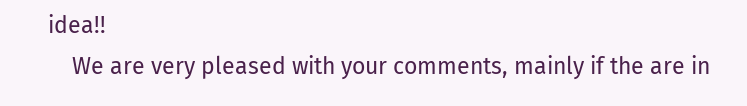idea!!
    We are very pleased with your comments, mainly if the are in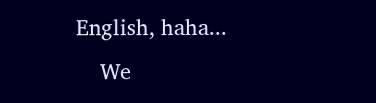English, haha...
    We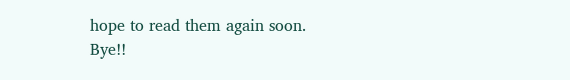hope to read them again soon. Bye!!